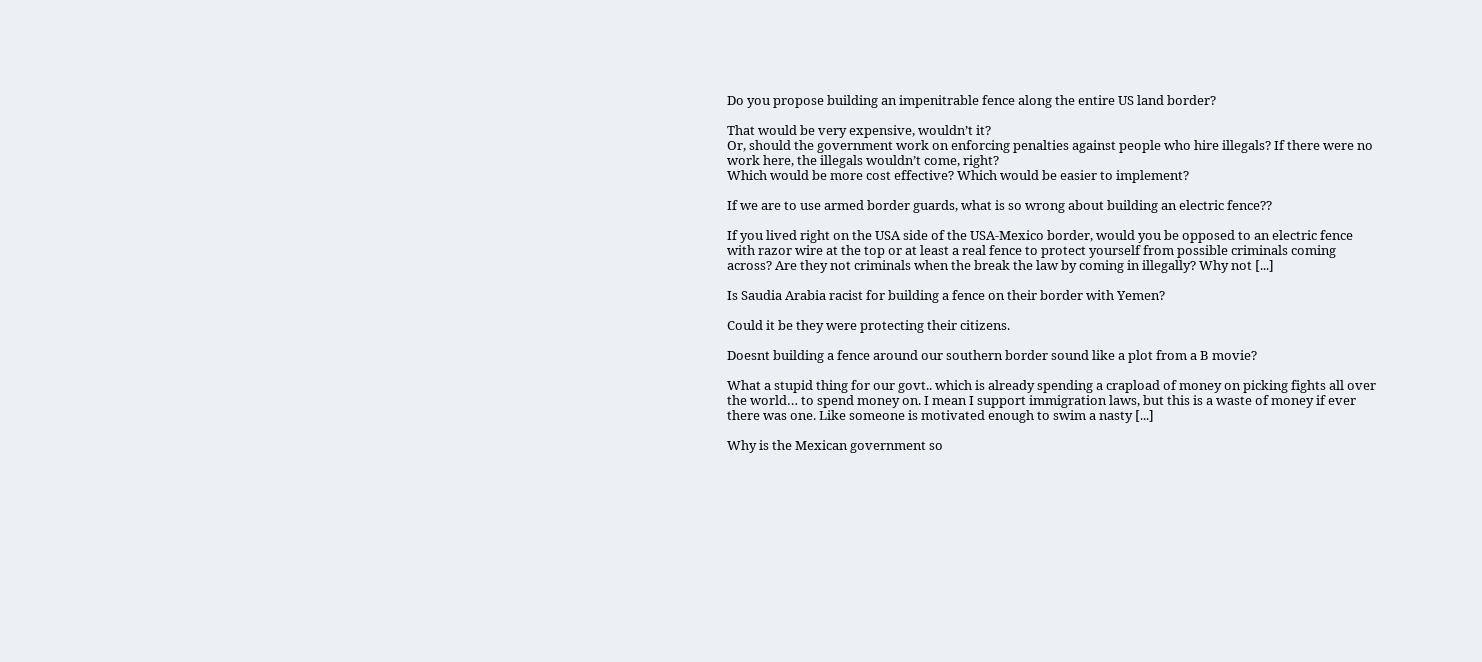Do you propose building an impenitrable fence along the entire US land border?

That would be very expensive, wouldn’t it?
Or, should the government work on enforcing penalties against people who hire illegals? If there were no work here, the illegals wouldn’t come, right?
Which would be more cost effective? Which would be easier to implement?

If we are to use armed border guards, what is so wrong about building an electric fence??

If you lived right on the USA side of the USA-Mexico border, would you be opposed to an electric fence with razor wire at the top or at least a real fence to protect yourself from possible criminals coming across? Are they not criminals when the break the law by coming in illegally? Why not [...]

Is Saudia Arabia racist for building a fence on their border with Yemen?

Could it be they were protecting their citizens.

Doesnt building a fence around our southern border sound like a plot from a B movie?

What a stupid thing for our govt.. which is already spending a crapload of money on picking fights all over the world… to spend money on. I mean I support immigration laws, but this is a waste of money if ever there was one. Like someone is motivated enough to swim a nasty [...]

Why is the Mexican government so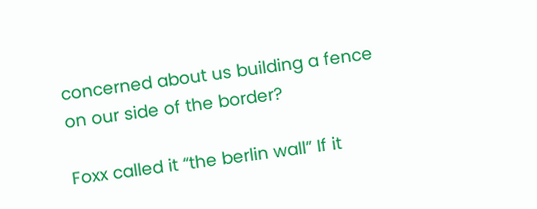concerned about us building a fence on our side of the border?

Foxx called it “the berlin wall” If it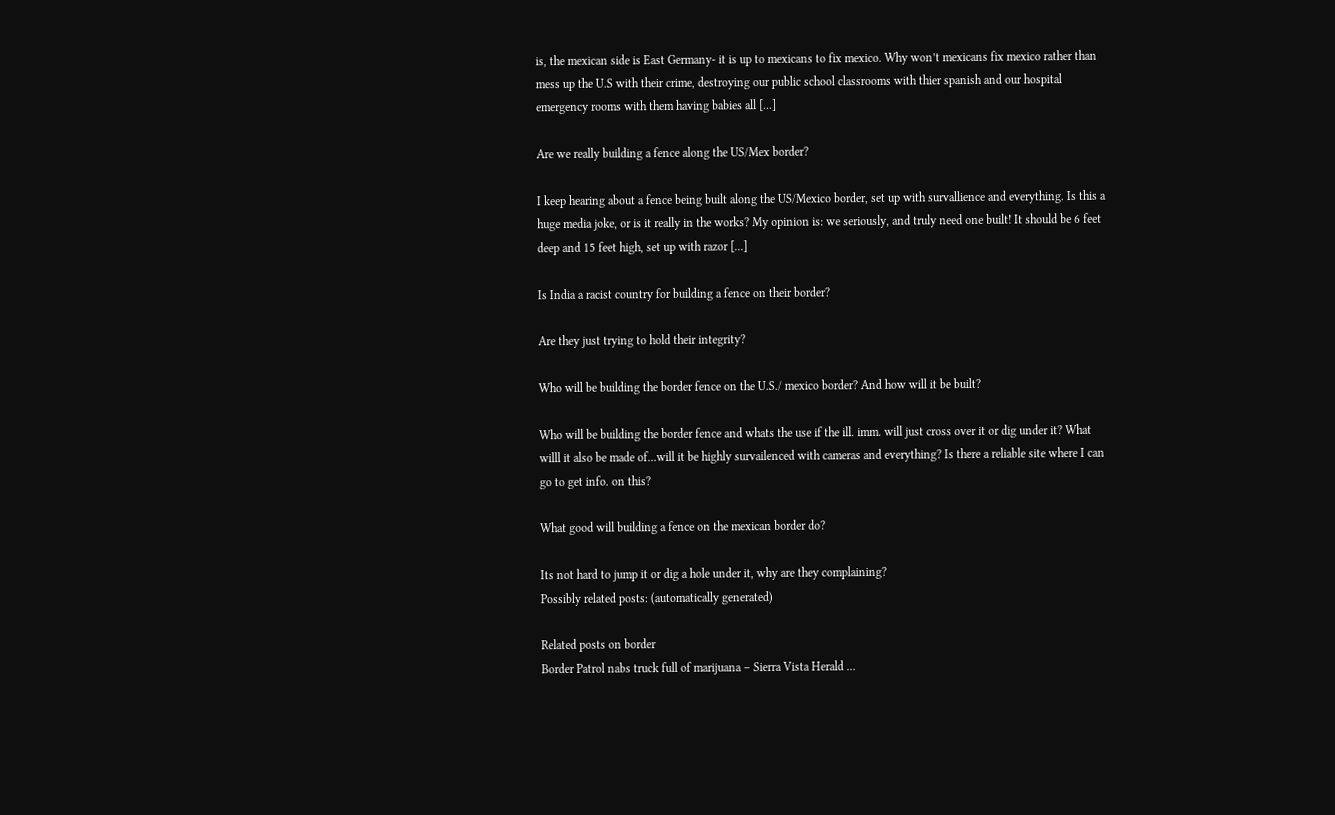is, the mexican side is East Germany- it is up to mexicans to fix mexico. Why won’t mexicans fix mexico rather than mess up the U.S with their crime, destroying our public school classrooms with thier spanish and our hospital emergency rooms with them having babies all [...]

Are we really building a fence along the US/Mex border?

I keep hearing about a fence being built along the US/Mexico border, set up with survallience and everything. Is this a huge media joke, or is it really in the works? My opinion is: we seriously, and truly need one built! It should be 6 feet deep and 15 feet high, set up with razor [...]

Is India a racist country for building a fence on their border?

Are they just trying to hold their integrity?

Who will be building the border fence on the U.S./ mexico border? And how will it be built?

Who will be building the border fence and whats the use if the ill. imm. will just cross over it or dig under it? What willl it also be made of…will it be highly survailenced with cameras and everything? Is there a reliable site where I can go to get info. on this?

What good will building a fence on the mexican border do?

Its not hard to jump it or dig a hole under it, why are they complaining?
Possibly related posts: (automatically generated)

Related posts on border
Border Patrol nabs truck full of marijuana – Sierra Vista Herald …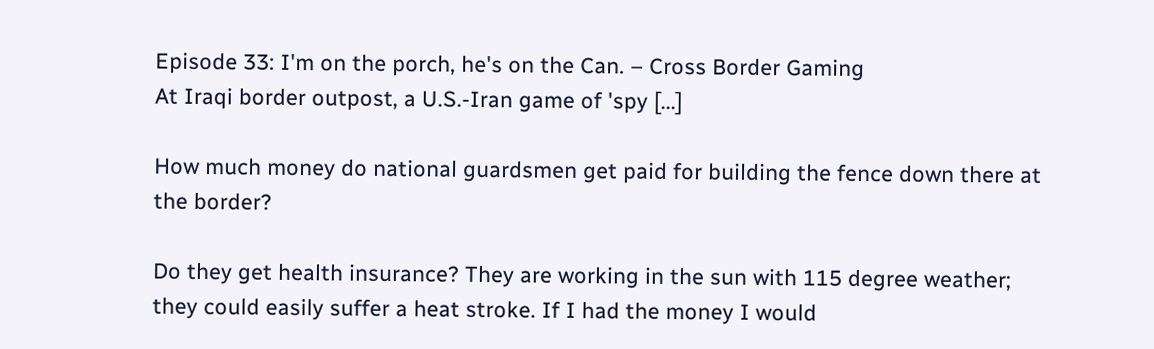Episode 33: I'm on the porch, he's on the Can. – Cross Border Gaming
At Iraqi border outpost, a U.S.-Iran game of 'spy [...]

How much money do national guardsmen get paid for building the fence down there at the border?

Do they get health insurance? They are working in the sun with 115 degree weather; they could easily suffer a heat stroke. If I had the money I would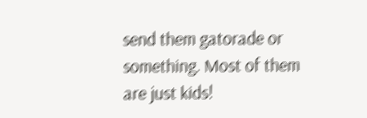send them gatorade or something. Most of them are just kids!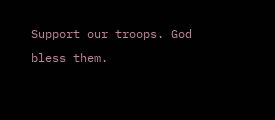Support our troops. God bless them.